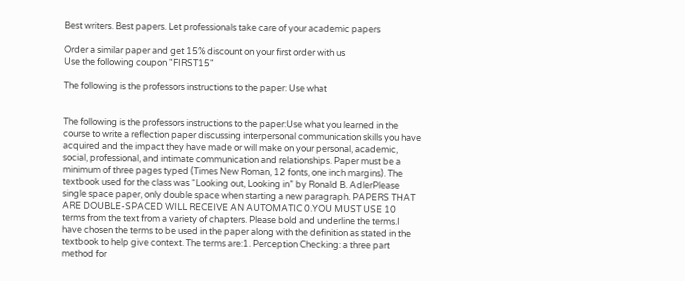Best writers. Best papers. Let professionals take care of your academic papers

Order a similar paper and get 15% discount on your first order with us
Use the following coupon "FIRST15"

The following is the professors instructions to the paper: Use what


The following is the professors instructions to the paper:Use what you learned in the course to write a reflection paper discussing interpersonal communication skills you have acquired and the impact they have made or will make on your personal, academic, social, professional, and intimate communication and relationships. Paper must be a minimum of three pages typed (Times New Roman, 12 fonts, one inch margins). The textbook used for the class was “Looking out, Looking in” by Ronald B. AdlerPlease single space paper, only double space when starting a new paragraph. PAPERS THAT ARE DOUBLE-SPACED WILL RECEIVE AN AUTOMATIC 0.YOU MUST USE 10 terms from the text from a variety of chapters. Please bold and underline the terms.I have chosen the terms to be used in the paper along with the definition as stated in the textbook to help give context. The terms are:1. Perception Checking: a three part method for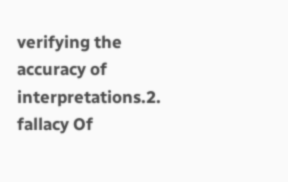verifying the accuracy of interpretations.2. fallacy Of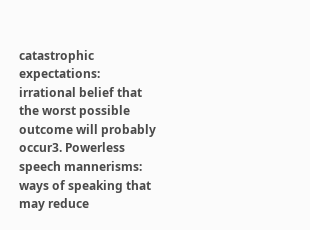catastrophic expectations: irrational belief that the worst possible outcome will probably occur3. Powerless speech mannerisms: ways of speaking that may reduce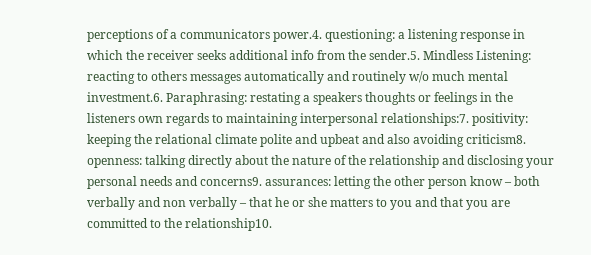perceptions of a communicators power.4. questioning: a listening response in which the receiver seeks additional info from the sender.5. Mindless Listening: reacting to others messages automatically and routinely w/o much mental investment.6. Paraphrasing: restating a speakers thoughts or feelings in the listeners own regards to maintaining interpersonal relationships:7. positivity: keeping the relational climate polite and upbeat and also avoiding criticism8. openness: talking directly about the nature of the relationship and disclosing your personal needs and concerns9. assurances: letting the other person know – both verbally and non verbally – that he or she matters to you and that you are committed to the relationship10.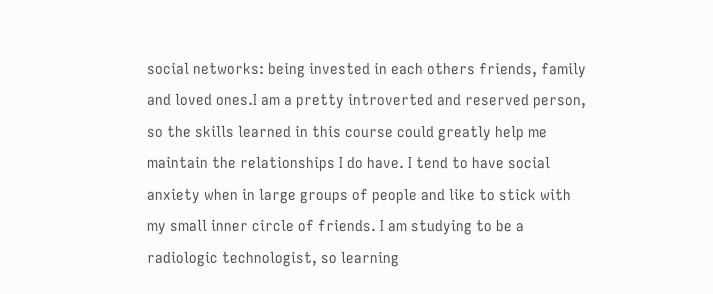social networks: being invested in each others friends, family and loved ones.I am a pretty introverted and reserved person, so the skills learned in this course could greatly help me maintain the relationships I do have. I tend to have social anxiety when in large groups of people and like to stick with my small inner circle of friends. I am studying to be a radiologic technologist, so learning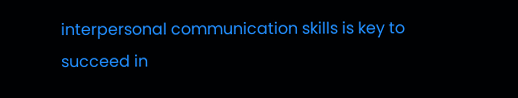interpersonal communication skills is key to succeed in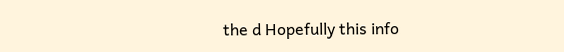the d Hopefully this info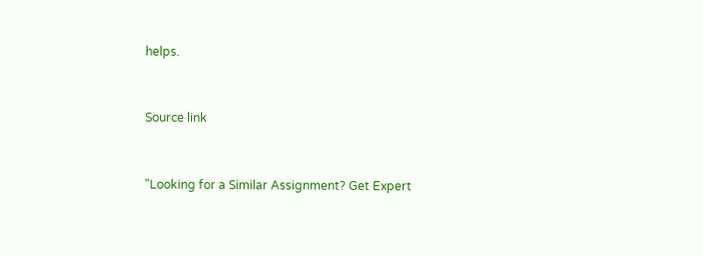helps.


Source link


"Looking for a Similar Assignment? Get Expert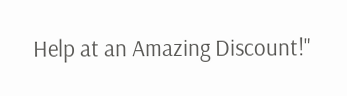Help at an Amazing Discount!"